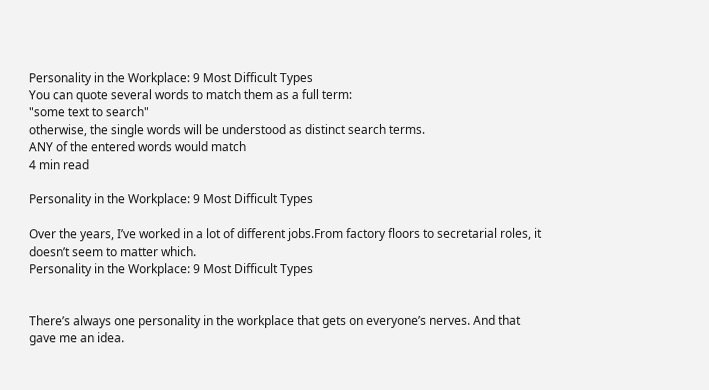Personality in the Workplace: 9 Most Difficult Types
You can quote several words to match them as a full term:
"some text to search"
otherwise, the single words will be understood as distinct search terms.
ANY of the entered words would match
4 min read

Personality in the Workplace: 9 Most Difficult Types

Over the years, I’ve worked in a lot of different jobs.From factory floors to secretarial roles, it doesn’t seem to matter which.
Personality in the Workplace: 9 Most Difficult Types


There’s always one personality in the workplace that gets on everyone’s nerves. And that gave me an idea.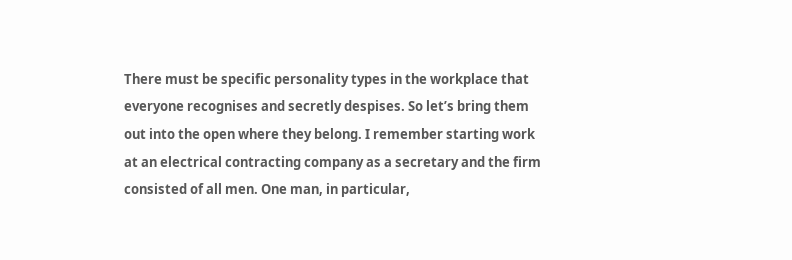There must be specific personality types in the workplace that everyone recognises and secretly despises. So let’s bring them out into the open where they belong. I remember starting work at an electrical contracting company as a secretary and the firm consisted of all men. One man, in particular,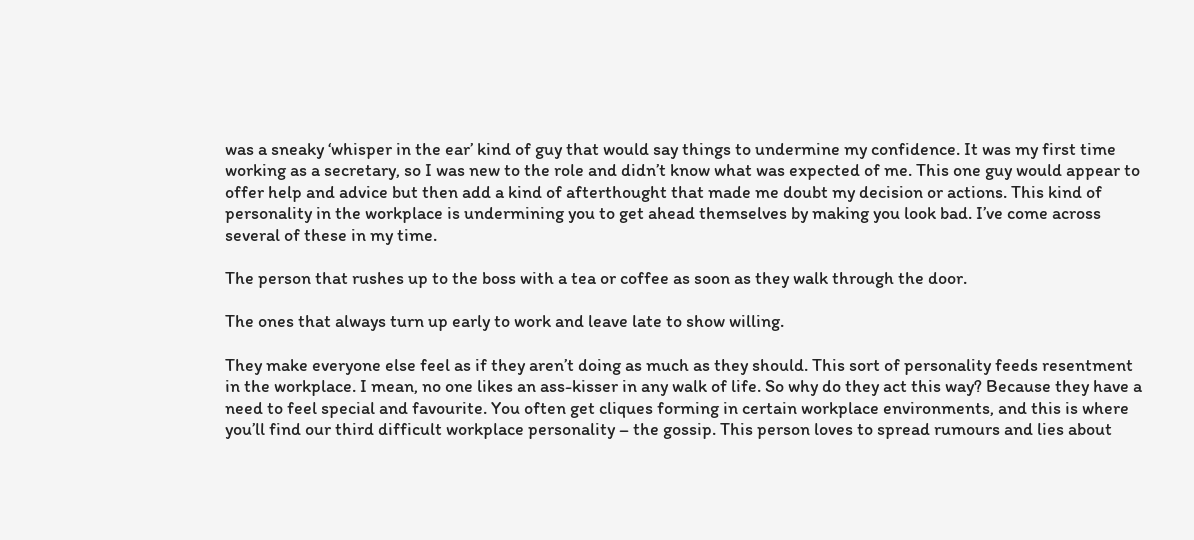was a sneaky ‘whisper in the ear’ kind of guy that would say things to undermine my confidence. It was my first time working as a secretary, so I was new to the role and didn’t know what was expected of me. This one guy would appear to offer help and advice but then add a kind of afterthought that made me doubt my decision or actions. This kind of personality in the workplace is undermining you to get ahead themselves by making you look bad. I’ve come across several of these in my time.

The person that rushes up to the boss with a tea or coffee as soon as they walk through the door.

The ones that always turn up early to work and leave late to show willing.

They make everyone else feel as if they aren’t doing as much as they should. This sort of personality feeds resentment in the workplace. I mean, no one likes an ass-kisser in any walk of life. So why do they act this way? Because they have a need to feel special and favourite. You often get cliques forming in certain workplace environments, and this is where you’ll find our third difficult workplace personality – the gossip. This person loves to spread rumours and lies about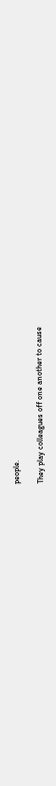people.

They play colleagues off one another to cause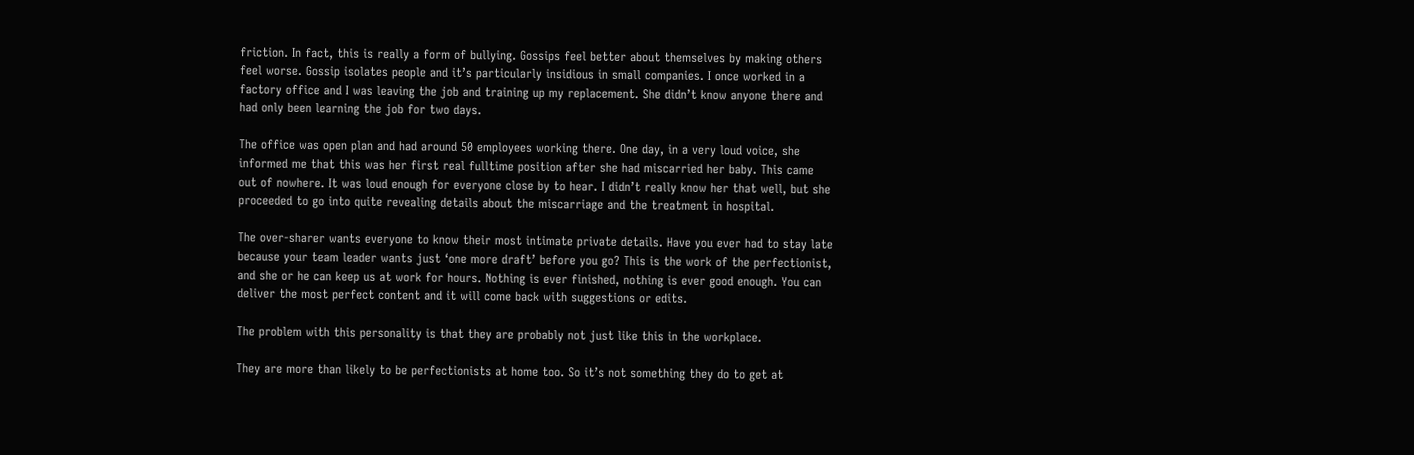friction. In fact, this is really a form of bullying. Gossips feel better about themselves by making others feel worse. Gossip isolates people and it’s particularly insidious in small companies. I once worked in a factory office and I was leaving the job and training up my replacement. She didn’t know anyone there and had only been learning the job for two days.

The office was open plan and had around 50 employees working there. One day, in a very loud voice, she informed me that this was her first real fulltime position after she had miscarried her baby. This came out of nowhere. It was loud enough for everyone close by to hear. I didn’t really know her that well, but she proceeded to go into quite revealing details about the miscarriage and the treatment in hospital.

The over-sharer wants everyone to know their most intimate private details. Have you ever had to stay late because your team leader wants just ‘one more draft’ before you go? This is the work of the perfectionist, and she or he can keep us at work for hours. Nothing is ever finished, nothing is ever good enough. You can deliver the most perfect content and it will come back with suggestions or edits.

The problem with this personality is that they are probably not just like this in the workplace.

They are more than likely to be perfectionists at home too. So it’s not something they do to get at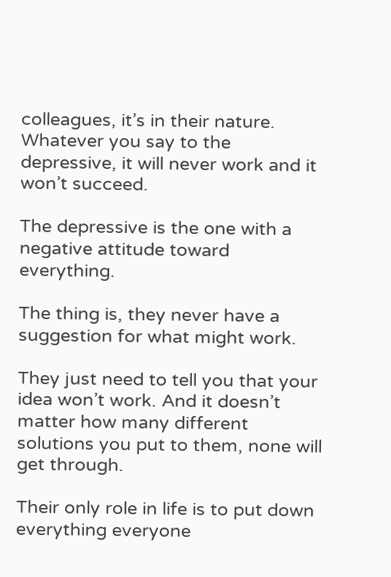colleagues, it’s in their nature. Whatever you say to the depressive, it will never work and it won’t succeed.

The depressive is the one with a negative attitude toward everything.

The thing is, they never have a suggestion for what might work.

They just need to tell you that your idea won’t work. And it doesn’t matter how many different solutions you put to them, none will get through.

Their only role in life is to put down everything everyone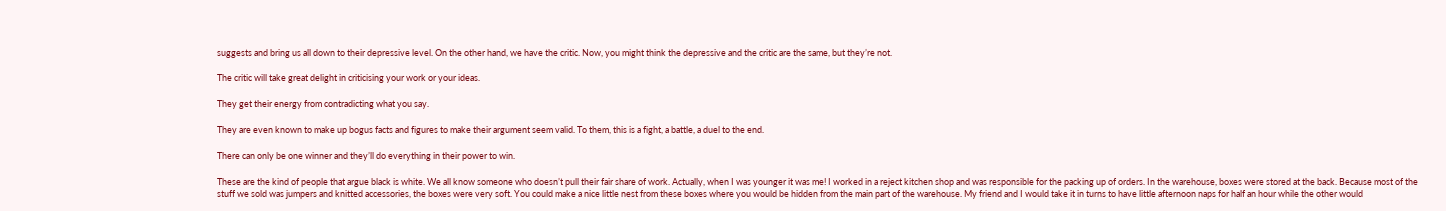suggests and bring us all down to their depressive level. On the other hand, we have the critic. Now, you might think the depressive and the critic are the same, but they’re not.

The critic will take great delight in criticising your work or your ideas.

They get their energy from contradicting what you say.

They are even known to make up bogus facts and figures to make their argument seem valid. To them, this is a fight, a battle, a duel to the end.

There can only be one winner and they’ll do everything in their power to win.

These are the kind of people that argue black is white. We all know someone who doesn’t pull their fair share of work. Actually, when I was younger it was me! I worked in a reject kitchen shop and was responsible for the packing up of orders. In the warehouse, boxes were stored at the back. Because most of the stuff we sold was jumpers and knitted accessories, the boxes were very soft. You could make a nice little nest from these boxes where you would be hidden from the main part of the warehouse. My friend and I would take it in turns to have little afternoon naps for half an hour while the other would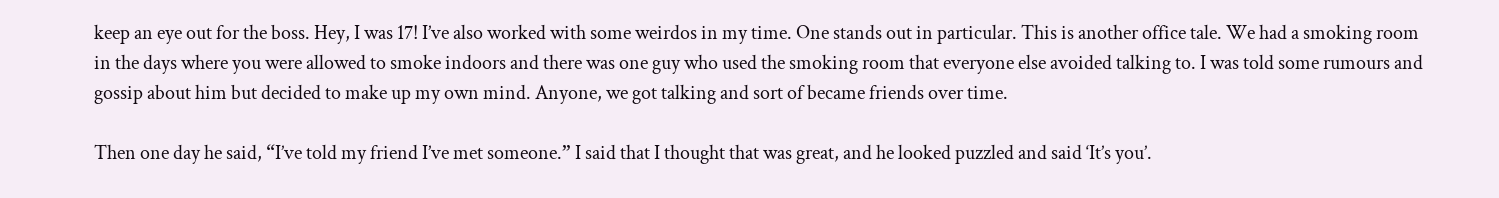keep an eye out for the boss. Hey, I was 17! I’ve also worked with some weirdos in my time. One stands out in particular. This is another office tale. We had a smoking room in the days where you were allowed to smoke indoors and there was one guy who used the smoking room that everyone else avoided talking to. I was told some rumours and gossip about him but decided to make up my own mind. Anyone, we got talking and sort of became friends over time.

Then one day he said, “I’ve told my friend I’ve met someone.” I said that I thought that was great, and he looked puzzled and said ‘It’s you’.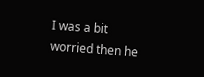I was a bit worried then he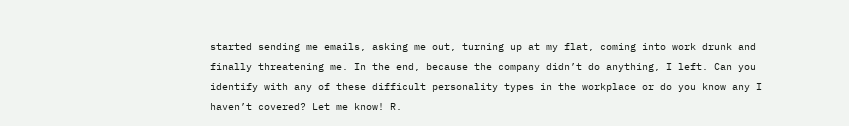started sending me emails, asking me out, turning up at my flat, coming into work drunk and finally threatening me. In the end, because the company didn’t do anything, I left. Can you identify with any of these difficult personality types in the workplace or do you know any I haven’t covered? Let me know! R.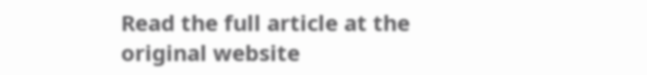Read the full article at the original website